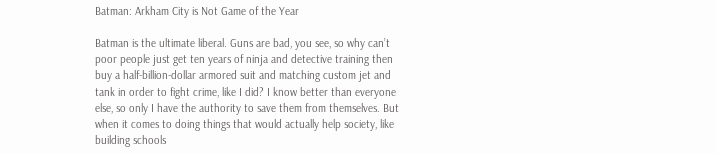Batman: Arkham City is Not Game of the Year

Batman is the ultimate liberal. Guns are bad, you see, so why can’t poor people just get ten years of ninja and detective training then buy a half-billion-dollar armored suit and matching custom jet and tank in order to fight crime, like I did? I know better than everyone else, so only I have the authority to save them from themselves. But when it comes to doing things that would actually help society, like building schools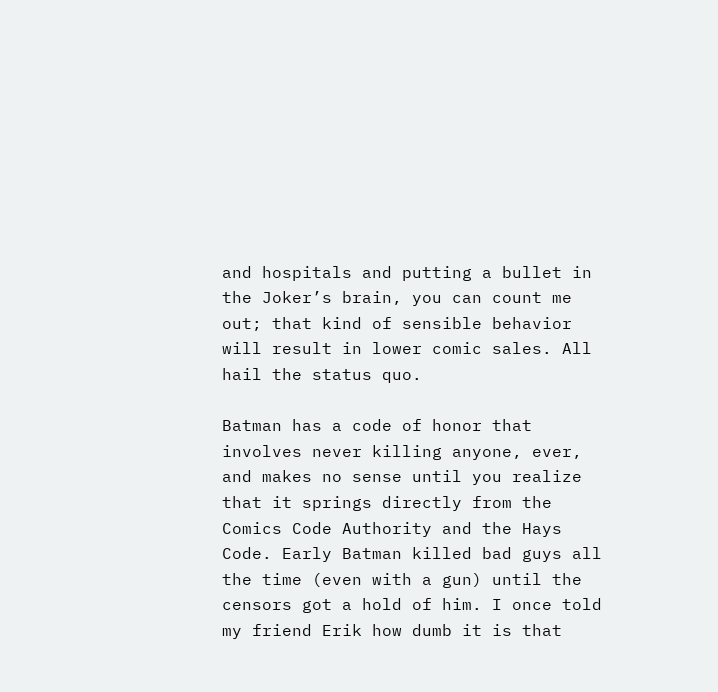and hospitals and putting a bullet in the Joker’s brain, you can count me out; that kind of sensible behavior will result in lower comic sales. All hail the status quo.

Batman has a code of honor that involves never killing anyone, ever, and makes no sense until you realize that it springs directly from the Comics Code Authority and the Hays Code. Early Batman killed bad guys all the time (even with a gun) until the censors got a hold of him. I once told my friend Erik how dumb it is that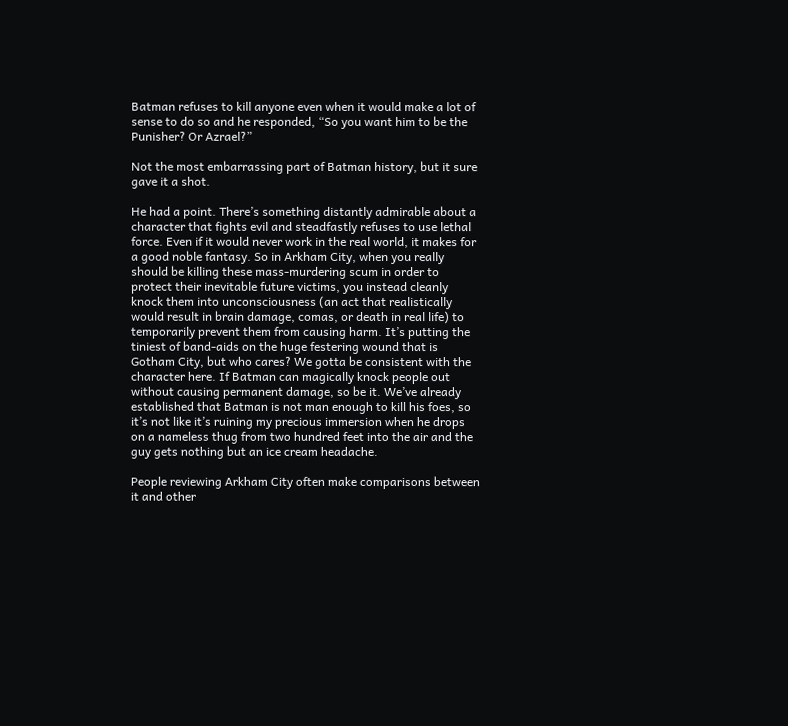Batman refuses to kill anyone even when it would make a lot of sense to do so and he responded, “So you want him to be the Punisher? Or Azrael?”

Not the most embarrassing part of Batman history, but it sure gave it a shot.

He had a point. There’s something distantly admirable about a character that fights evil and steadfastly refuses to use lethal force. Even if it would never work in the real world, it makes for a good noble fantasy. So in Arkham City, when you really should be killing these mass-murdering scum in order to protect their inevitable future victims, you instead cleanly knock them into unconsciousness (an act that realistically would result in brain damage, comas, or death in real life) to temporarily prevent them from causing harm. It’s putting the tiniest of band-aids on the huge festering wound that is Gotham City, but who cares? We gotta be consistent with the character here. If Batman can magically knock people out without causing permanent damage, so be it. We’ve already established that Batman is not man enough to kill his foes, so it’s not like it’s ruining my precious immersion when he drops on a nameless thug from two hundred feet into the air and the guy gets nothing but an ice cream headache.

People reviewing Arkham City often make comparisons between it and other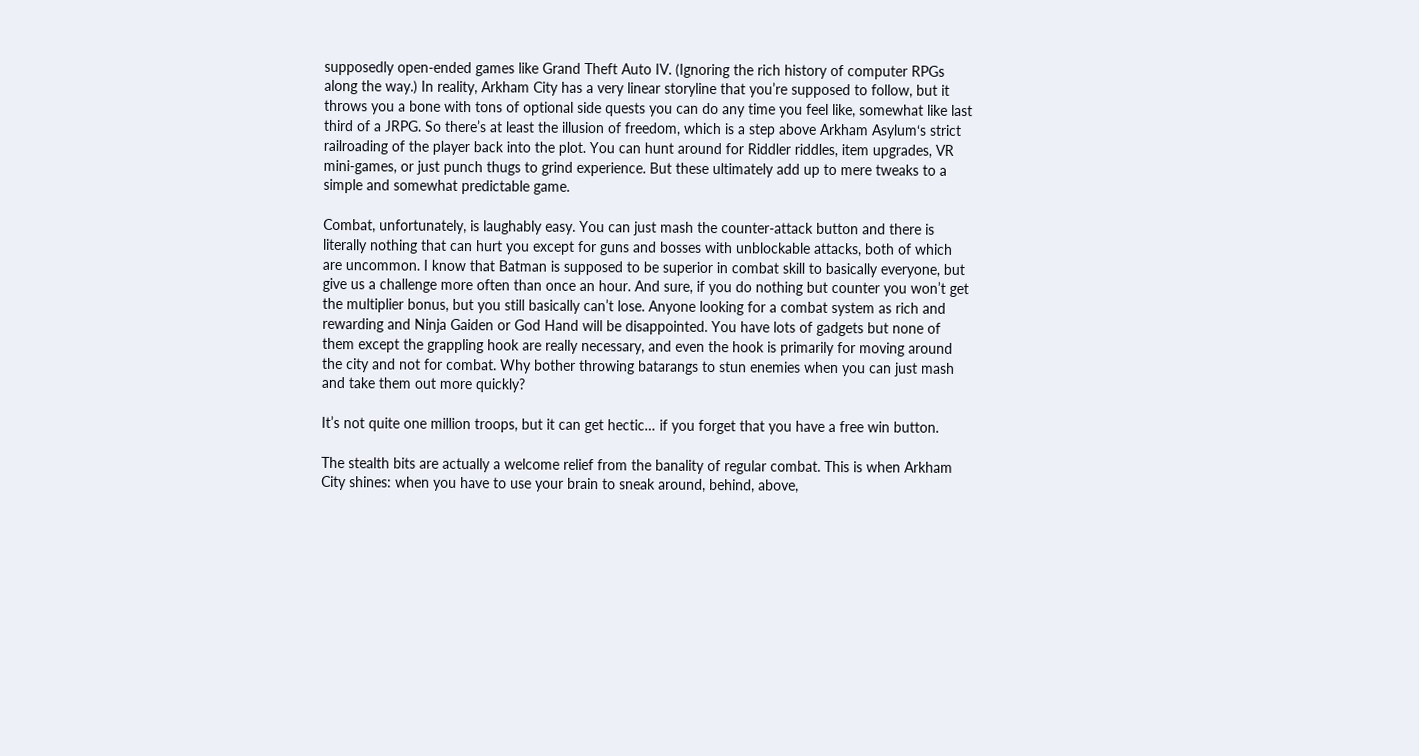supposedly open-ended games like Grand Theft Auto IV. (Ignoring the rich history of computer RPGs along the way.) In reality, Arkham City has a very linear storyline that you’re supposed to follow, but it throws you a bone with tons of optional side quests you can do any time you feel like, somewhat like last third of a JRPG. So there’s at least the illusion of freedom, which is a step above Arkham Asylum‘s strict railroading of the player back into the plot. You can hunt around for Riddler riddles, item upgrades, VR mini-games, or just punch thugs to grind experience. But these ultimately add up to mere tweaks to a simple and somewhat predictable game.

Combat, unfortunately, is laughably easy. You can just mash the counter-attack button and there is literally nothing that can hurt you except for guns and bosses with unblockable attacks, both of which are uncommon. I know that Batman is supposed to be superior in combat skill to basically everyone, but give us a challenge more often than once an hour. And sure, if you do nothing but counter you won’t get the multiplier bonus, but you still basically can’t lose. Anyone looking for a combat system as rich and rewarding and Ninja Gaiden or God Hand will be disappointed. You have lots of gadgets but none of them except the grappling hook are really necessary, and even the hook is primarily for moving around the city and not for combat. Why bother throwing batarangs to stun enemies when you can just mash and take them out more quickly?

It’s not quite one million troops, but it can get hectic… if you forget that you have a free win button.

The stealth bits are actually a welcome relief from the banality of regular combat. This is when Arkham City shines: when you have to use your brain to sneak around, behind, above,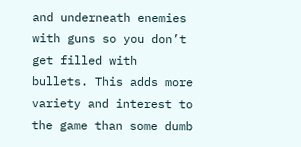and underneath enemies with guns so you don’t get filled with bullets. This adds more variety and interest to the game than some dumb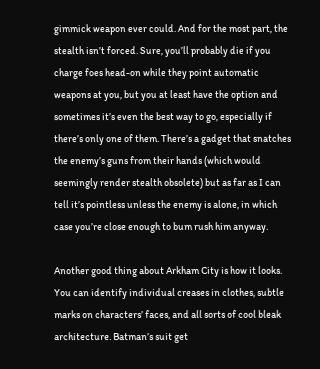gimmick weapon ever could. And for the most part, the stealth isn’t forced. Sure, you’ll probably die if you charge foes head-on while they point automatic weapons at you, but you at least have the option and sometimes it’s even the best way to go, especially if there’s only one of them. There’s a gadget that snatches the enemy’s guns from their hands (which would seemingly render stealth obsolete) but as far as I can tell it’s pointless unless the enemy is alone, in which case you’re close enough to bum rush him anyway.

Another good thing about Arkham City is how it looks. You can identify individual creases in clothes, subtle marks on characters’ faces, and all sorts of cool bleak architecture. Batman’s suit get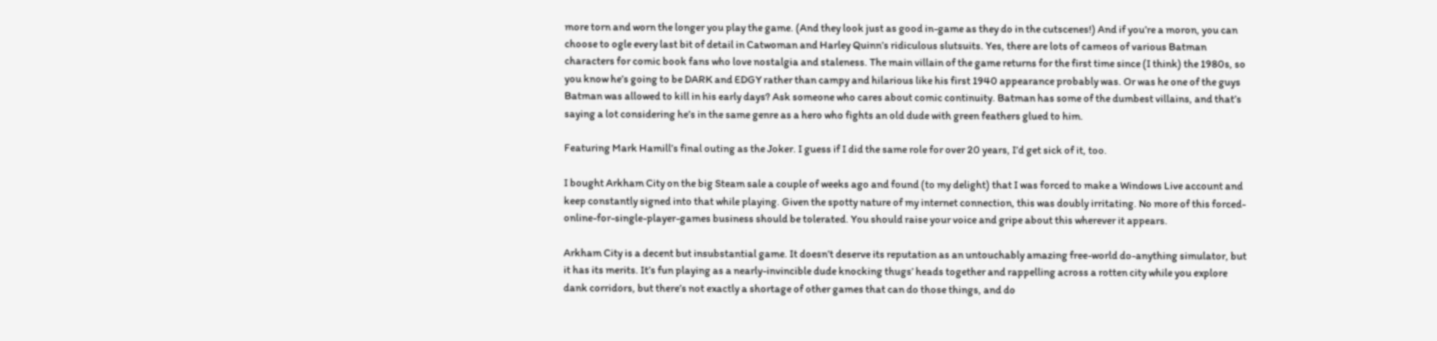more torn and worn the longer you play the game. (And they look just as good in-game as they do in the cutscenes!) And if you’re a moron, you can choose to ogle every last bit of detail in Catwoman and Harley Quinn’s ridiculous slutsuits. Yes, there are lots of cameos of various Batman characters for comic book fans who love nostalgia and staleness. The main villain of the game returns for the first time since (I think) the 1980s, so you know he’s going to be DARK and EDGY rather than campy and hilarious like his first 1940 appearance probably was. Or was he one of the guys Batman was allowed to kill in his early days? Ask someone who cares about comic continuity. Batman has some of the dumbest villains, and that’s saying a lot considering he’s in the same genre as a hero who fights an old dude with green feathers glued to him.

Featuring Mark Hamill’s final outing as the Joker. I guess if I did the same role for over 20 years, I’d get sick of it, too.

I bought Arkham City on the big Steam sale a couple of weeks ago and found (to my delight) that I was forced to make a Windows Live account and keep constantly signed into that while playing. Given the spotty nature of my internet connection, this was doubly irritating. No more of this forced-online-for-single-player-games business should be tolerated. You should raise your voice and gripe about this wherever it appears.

Arkham City is a decent but insubstantial game. It doesn’t deserve its reputation as an untouchably amazing free-world do-anything simulator, but it has its merits. It’s fun playing as a nearly-invincible dude knocking thugs’ heads together and rappelling across a rotten city while you explore dank corridors, but there’s not exactly a shortage of other games that can do those things, and do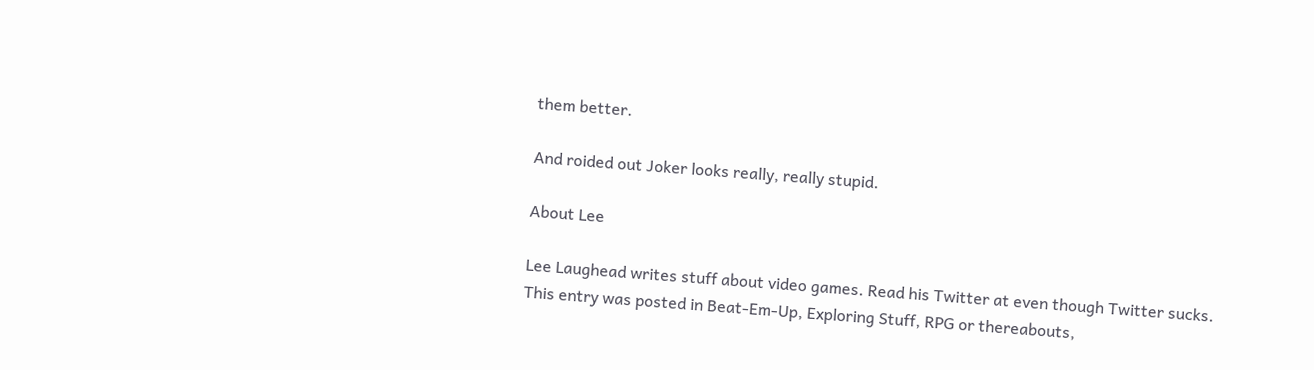them better.

And roided out Joker looks really, really stupid.

About Lee

Lee Laughead writes stuff about video games. Read his Twitter at even though Twitter sucks.
This entry was posted in Beat-Em-Up, Exploring Stuff, RPG or thereabouts,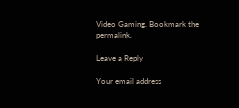Video Gaming. Bookmark the permalink.

Leave a Reply

Your email address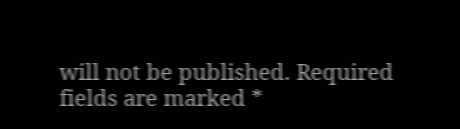will not be published. Required fields are marked *